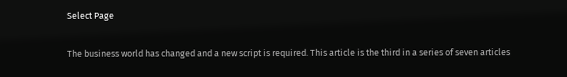Select Page

The business world has changed and a new script is required. This article is the third in a series of seven articles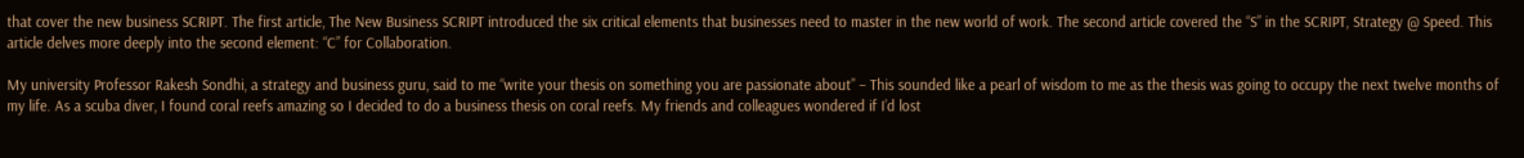that cover the new business SCRIPT. The first article, The New Business SCRIPT introduced the six critical elements that businesses need to master in the new world of work. The second article covered the “S” in the SCRIPT, Strategy @ Speed. This article delves more deeply into the second element: “C” for Collaboration.

My university Professor Rakesh Sondhi, a strategy and business guru, said to me “write your thesis on something you are passionate about” – This sounded like a pearl of wisdom to me as the thesis was going to occupy the next twelve months of my life. As a scuba diver, I found coral reefs amazing so I decided to do a business thesis on coral reefs. My friends and colleagues wondered if I’d lost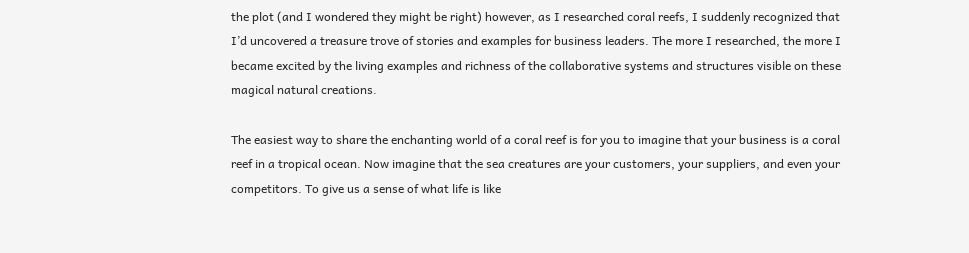the plot (and I wondered they might be right) however, as I researched coral reefs, I suddenly recognized that I’d uncovered a treasure trove of stories and examples for business leaders. The more I researched, the more I became excited by the living examples and richness of the collaborative systems and structures visible on these magical natural creations.

The easiest way to share the enchanting world of a coral reef is for you to imagine that your business is a coral reef in a tropical ocean. Now imagine that the sea creatures are your customers, your suppliers, and even your competitors. To give us a sense of what life is like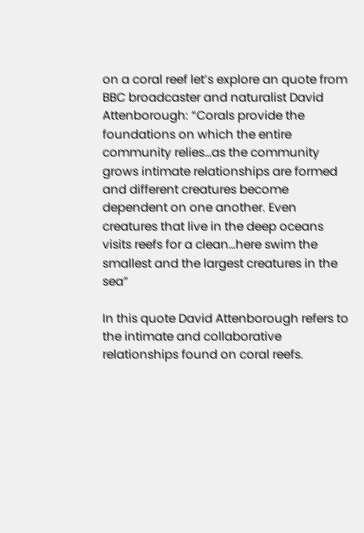on a coral reef let’s explore an quote from BBC broadcaster and naturalist David Attenborough: “Corals provide the foundations on which the entire community relies…as the community grows intimate relationships are formed and different creatures become dependent on one another. Even creatures that live in the deep oceans visits reefs for a clean…here swim the smallest and the largest creatures in the sea”

In this quote David Attenborough refers to the intimate and collaborative relationships found on coral reefs.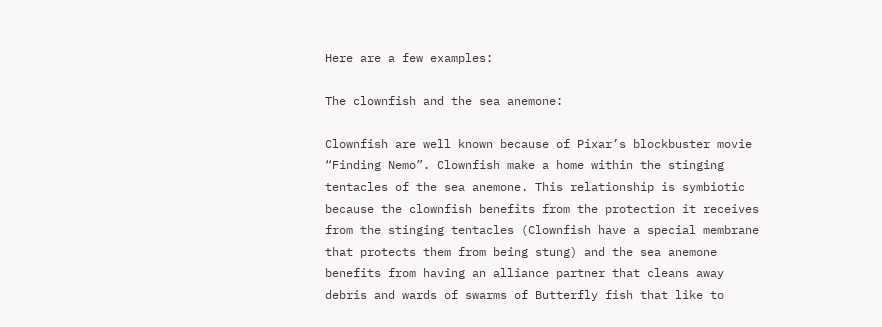Here are a few examples:

The clownfish and the sea anemone:

Clownfish are well known because of Pixar’s blockbuster movie “Finding Nemo”. Clownfish make a home within the stinging tentacles of the sea anemone. This relationship is symbiotic because the clownfish benefits from the protection it receives from the stinging tentacles (Clownfish have a special membrane that protects them from being stung) and the sea anemone benefits from having an alliance partner that cleans away debris and wards of swarms of Butterfly fish that like to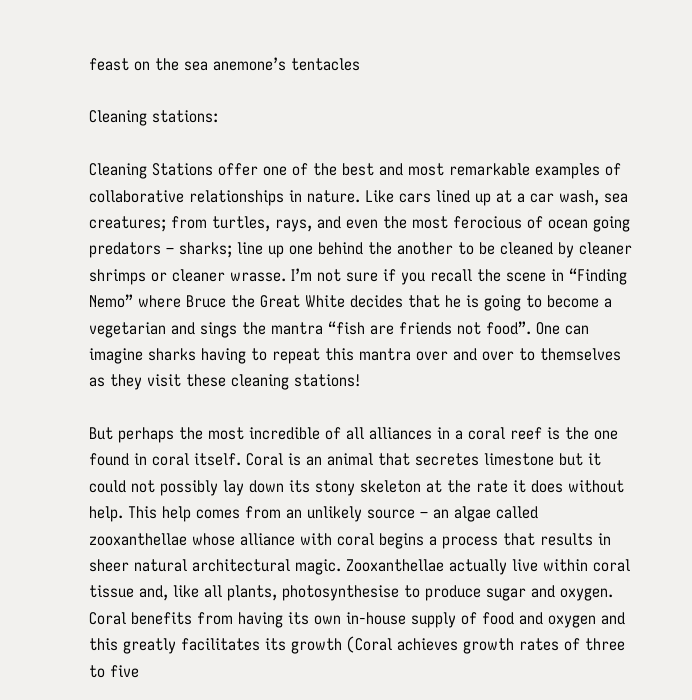feast on the sea anemone’s tentacles

Cleaning stations:

Cleaning Stations offer one of the best and most remarkable examples of collaborative relationships in nature. Like cars lined up at a car wash, sea creatures; from turtles, rays, and even the most ferocious of ocean going predators – sharks; line up one behind the another to be cleaned by cleaner shrimps or cleaner wrasse. I’m not sure if you recall the scene in “Finding Nemo” where Bruce the Great White decides that he is going to become a vegetarian and sings the mantra “fish are friends not food”. One can imagine sharks having to repeat this mantra over and over to themselves as they visit these cleaning stations!

But perhaps the most incredible of all alliances in a coral reef is the one found in coral itself. Coral is an animal that secretes limestone but it could not possibly lay down its stony skeleton at the rate it does without help. This help comes from an unlikely source – an algae called zooxanthellae whose alliance with coral begins a process that results in sheer natural architectural magic. Zooxanthellae actually live within coral tissue and, like all plants, photosynthesise to produce sugar and oxygen. Coral benefits from having its own in-house supply of food and oxygen and this greatly facilitates its growth (Coral achieves growth rates of three to five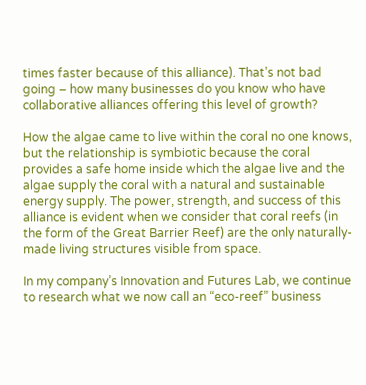times faster because of this alliance). That’s not bad going – how many businesses do you know who have collaborative alliances offering this level of growth?

How the algae came to live within the coral no one knows, but the relationship is symbiotic because the coral provides a safe home inside which the algae live and the algae supply the coral with a natural and sustainable energy supply. The power, strength, and success of this alliance is evident when we consider that coral reefs (in the form of the Great Barrier Reef) are the only naturally-made living structures visible from space.

In my company’s Innovation and Futures Lab, we continue to research what we now call an “eco-reef” business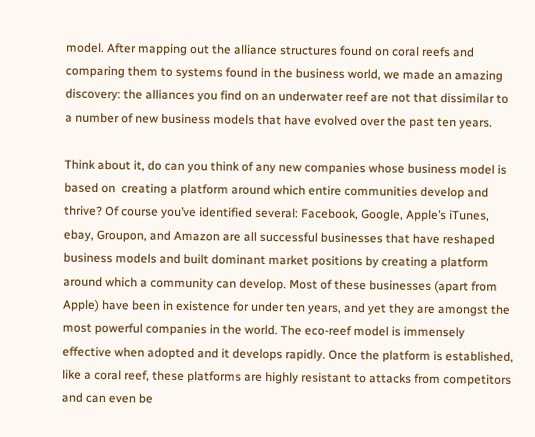model. After mapping out the alliance structures found on coral reefs and comparing them to systems found in the business world, we made an amazing discovery: the alliances you find on an underwater reef are not that dissimilar to a number of new business models that have evolved over the past ten years.

Think about it, do can you think of any new companies whose business model is based on  creating a platform around which entire communities develop and thrive? Of course you’ve identified several: Facebook, Google, Apple’s iTunes, ebay, Groupon, and Amazon are all successful businesses that have reshaped business models and built dominant market positions by creating a platform around which a community can develop. Most of these businesses (apart from Apple) have been in existence for under ten years, and yet they are amongst the most powerful companies in the world. The eco-reef model is immensely effective when adopted and it develops rapidly. Once the platform is established, like a coral reef, these platforms are highly resistant to attacks from competitors and can even be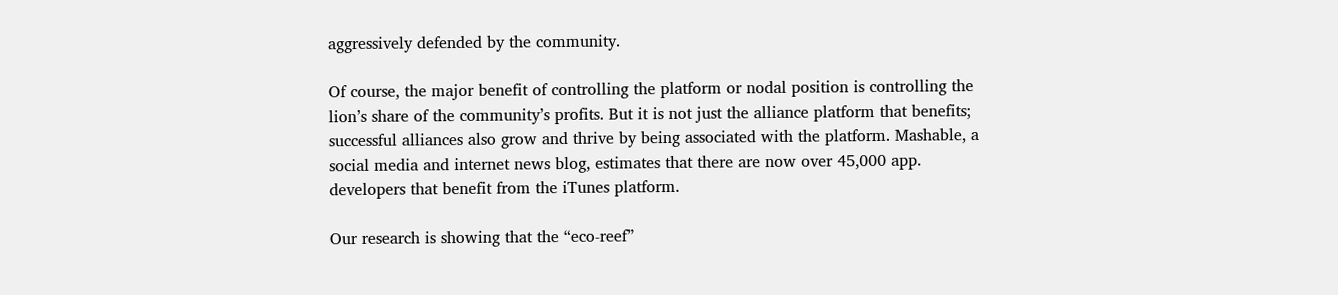aggressively defended by the community.

Of course, the major benefit of controlling the platform or nodal position is controlling the lion’s share of the community’s profits. But it is not just the alliance platform that benefits; successful alliances also grow and thrive by being associated with the platform. Mashable, a social media and internet news blog, estimates that there are now over 45,000 app. developers that benefit from the iTunes platform.

Our research is showing that the “eco-reef”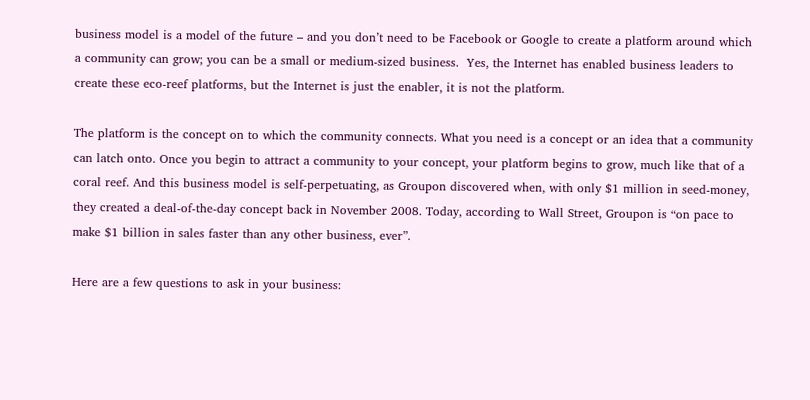business model is a model of the future – and you don’t need to be Facebook or Google to create a platform around which a community can grow; you can be a small or medium-sized business.  Yes, the Internet has enabled business leaders to create these eco-reef platforms, but the Internet is just the enabler, it is not the platform.

The platform is the concept on to which the community connects. What you need is a concept or an idea that a community can latch onto. Once you begin to attract a community to your concept, your platform begins to grow, much like that of a coral reef. And this business model is self-perpetuating, as Groupon discovered when, with only $1 million in seed-money, they created a deal-of-the-day concept back in November 2008. Today, according to Wall Street, Groupon is “on pace to make $1 billion in sales faster than any other business, ever”.

Here are a few questions to ask in your business: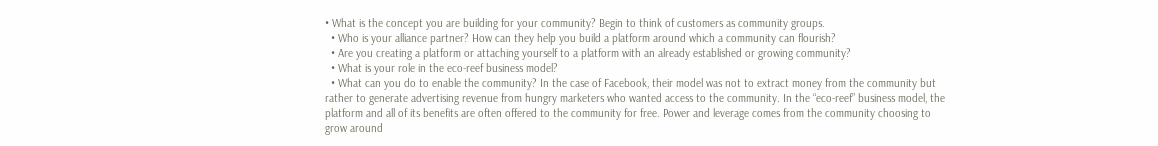• What is the concept you are building for your community? Begin to think of customers as community groups.
  • Who is your alliance partner? How can they help you build a platform around which a community can flourish?
  • Are you creating a platform or attaching yourself to a platform with an already established or growing community?
  • What is your role in the eco-reef business model?
  • What can you do to enable the community? In the case of Facebook, their model was not to extract money from the community but rather to generate advertising revenue from hungry marketers who wanted access to the community. In the “eco-reef” business model, the platform and all of its benefits are often offered to the community for free. Power and leverage comes from the community choosing to grow around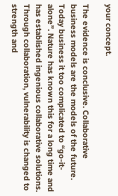your concept.

The evidence is conclusive. Collaborative business models are the models of the future. Today business it too complicated to “go-it-alone”. Nature has known this for a long time and has established ingenious collaborative solutions. Through collaboration, vulnerability is changed to strength and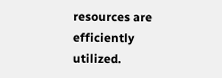resources are efficiently utilized.